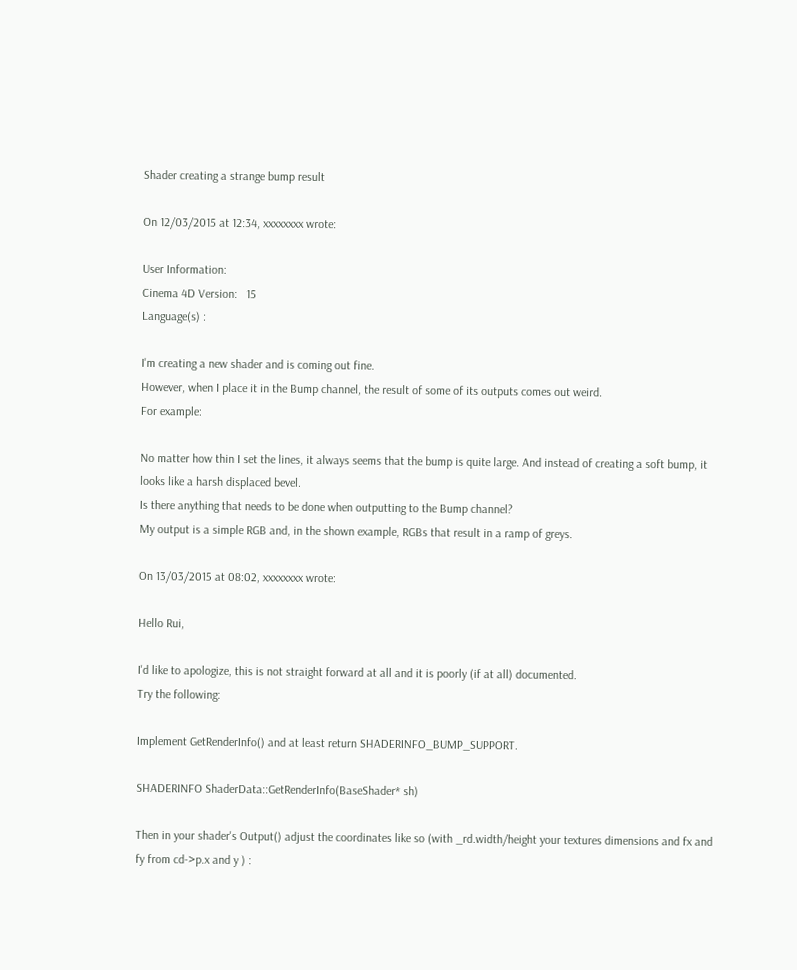Shader creating a strange bump result

On 12/03/2015 at 12:34, xxxxxxxx wrote:

User Information:
Cinema 4D Version:   15
Language(s) :

I'm creating a new shader and is coming out fine.
However, when I place it in the Bump channel, the result of some of its outputs comes out weird.
For example:

No matter how thin I set the lines, it always seems that the bump is quite large. And instead of creating a soft bump, it looks like a harsh displaced bevel.
Is there anything that needs to be done when outputting to the Bump channel?
My output is a simple RGB and, in the shown example, RGBs that result in a ramp of greys.

On 13/03/2015 at 08:02, xxxxxxxx wrote:

Hello Rui,

I'd like to apologize, this is not straight forward at all and it is poorly (if at all) documented.
Try the following:

Implement GetRenderInfo() and at least return SHADERINFO_BUMP_SUPPORT.

SHADERINFO ShaderData::GetRenderInfo(BaseShader* sh)

Then in your shader's Output() adjust the coordinates like so (with _rd.width/height your textures dimensions and fx and fy from cd->p.x and y ) :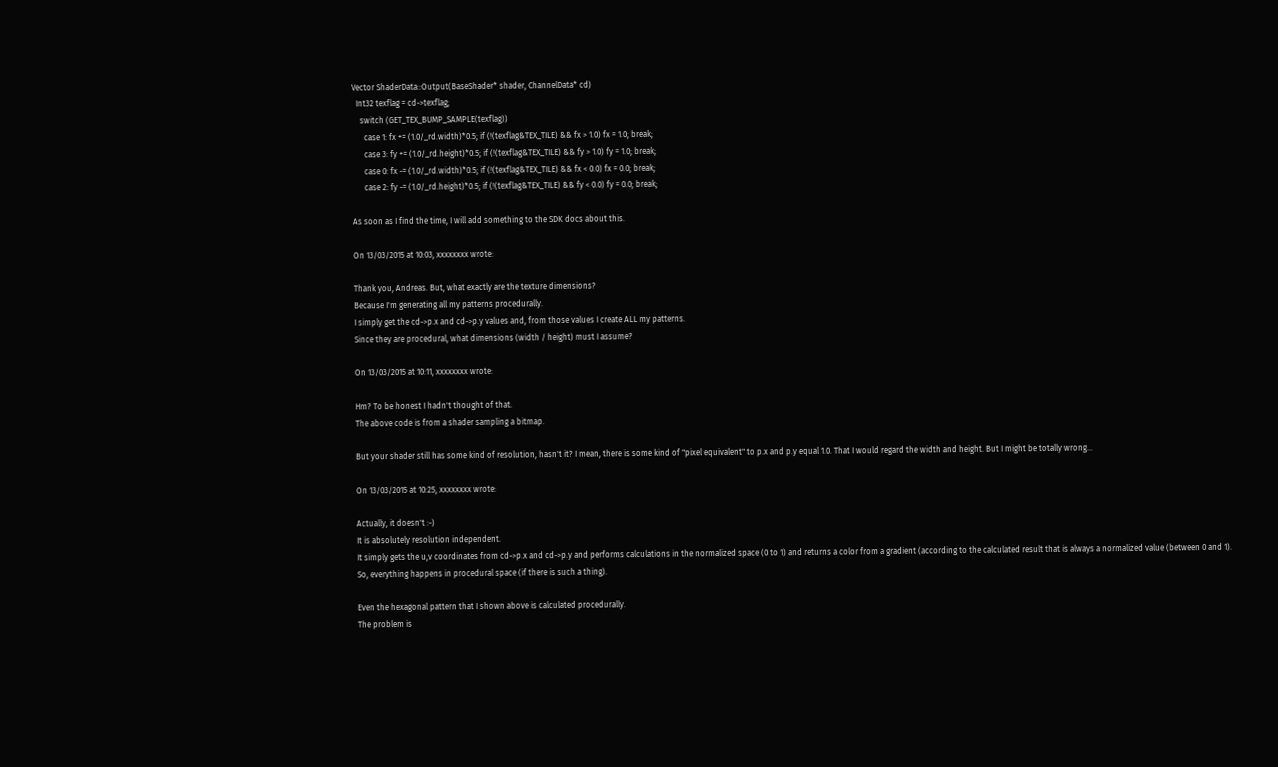Vector ShaderData::Output(BaseShader* shader, ChannelData* cd)
  Int32 texflag = cd->texflag;
    switch (GET_TEX_BUMP_SAMPLE(texflag))
      case 1: fx += (1.0/_rd.width)*0.5; if (!(texflag&TEX_TILE) && fx > 1.0) fx = 1.0; break;
      case 3: fy += (1.0/_rd.height)*0.5; if (!(texflag&TEX_TILE) && fy > 1.0) fy = 1.0; break;
      case 0: fx -= (1.0/_rd.width)*0.5; if (!(texflag&TEX_TILE) && fx < 0.0) fx = 0.0; break;
      case 2: fy -= (1.0/_rd.height)*0.5; if (!(texflag&TEX_TILE) && fy < 0.0) fy = 0.0; break;

As soon as I find the time, I will add something to the SDK docs about this.

On 13/03/2015 at 10:03, xxxxxxxx wrote:

Thank you, Andreas. But, what exactly are the texture dimensions?
Because I'm generating all my patterns procedurally.
I simply get the cd->p.x and cd->p.y values and, from those values I create ALL my patterns.
Since they are procedural, what dimensions (width / height) must I assume?

On 13/03/2015 at 10:11, xxxxxxxx wrote:

Hm? To be honest I hadn't thought of that.
The above code is from a shader sampling a bitmap.

But your shader still has some kind of resolution, hasn't it? I mean, there is some kind of "pixel equivalent" to p.x and p.y equal 1.0. That I would regard the width and height. But I might be totally wrong...

On 13/03/2015 at 10:25, xxxxxxxx wrote:

Actually, it doesn't :-)
It is absolutely resolution independent.
It simply gets the u,v coordinates from cd->p.x and cd->p.y and performs calculations in the normalized space (0 to 1) and returns a color from a gradient (according to the calculated result that is always a normalized value (between 0 and 1).
So, everything happens in procedural space (if there is such a thing).

Even the hexagonal pattern that I shown above is calculated procedurally.
The problem is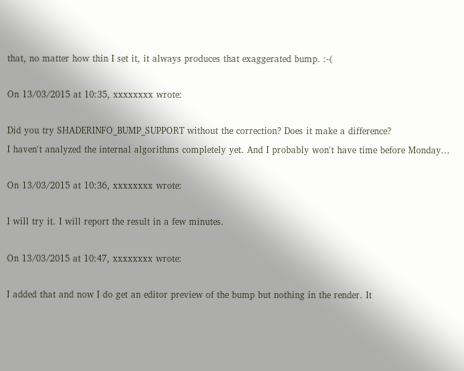that, no matter how thin I set it, it always produces that exaggerated bump. :-(

On 13/03/2015 at 10:35, xxxxxxxx wrote:

Did you try SHADERINFO_BUMP_SUPPORT without the correction? Does it make a difference?
I haven't analyzed the internal algorithms completely yet. And I probably won't have time before Monday...

On 13/03/2015 at 10:36, xxxxxxxx wrote:

I will try it. I will report the result in a few minutes.

On 13/03/2015 at 10:47, xxxxxxxx wrote:

I added that and now I do get an editor preview of the bump but nothing in the render. It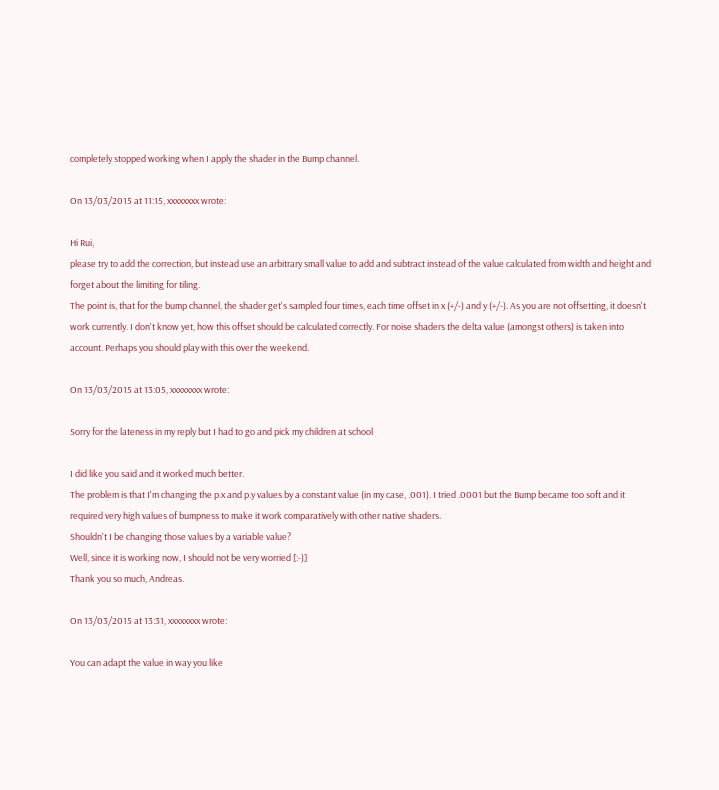completely stopped working when I apply the shader in the Bump channel.

On 13/03/2015 at 11:15, xxxxxxxx wrote:

Hi Rui,
please try to add the correction, but instead use an arbitrary small value to add and subtract instead of the value calculated from width and height and forget about the limiting for tiling.
The point is, that for the bump channel, the shader get's sampled four times, each time offset in x (+/-) and y (+/-). As you are not offsetting, it doesn't work currently. I don't know yet, how this offset should be calculated correctly. For noise shaders the delta value (amongst others) is taken into account. Perhaps you should play with this over the weekend.

On 13/03/2015 at 13:05, xxxxxxxx wrote:

Sorry for the lateness in my reply but I had to go and pick my children at school

I did like you said and it worked much better.
The problem is that I'm changing the p.x and p.y values by a constant value (in my case, .001). I tried .0001 but the Bump became too soft and it required very high values of bumpness to make it work comparatively with other native shaders.
Shouldn't I be changing those values by a variable value?
Well, since it is working now, I should not be very worried [:-)]
Thank you so much, Andreas.

On 13/03/2015 at 13:31, xxxxxxxx wrote:

You can adapt the value in way you like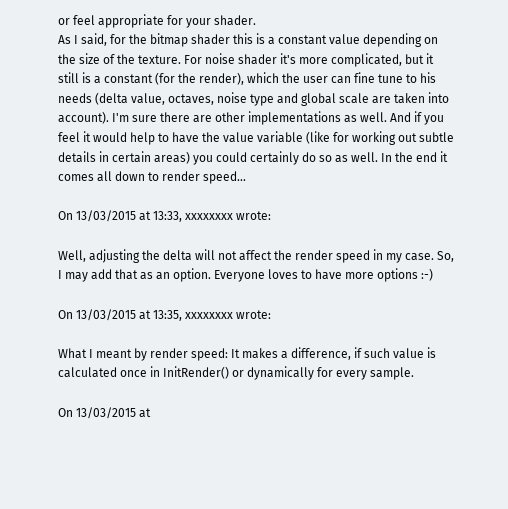or feel appropriate for your shader.
As I said, for the bitmap shader this is a constant value depending on the size of the texture. For noise shader it's more complicated, but it still is a constant (for the render), which the user can fine tune to his needs (delta value, octaves, noise type and global scale are taken into account). I'm sure there are other implementations as well. And if you feel it would help to have the value variable (like for working out subtle details in certain areas) you could certainly do so as well. In the end it comes all down to render speed...

On 13/03/2015 at 13:33, xxxxxxxx wrote:

Well, adjusting the delta will not affect the render speed in my case. So, I may add that as an option. Everyone loves to have more options :-)

On 13/03/2015 at 13:35, xxxxxxxx wrote:

What I meant by render speed: It makes a difference, if such value is calculated once in InitRender() or dynamically for every sample.

On 13/03/2015 at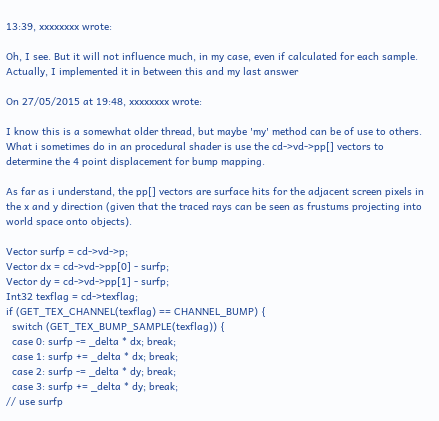13:39, xxxxxxxx wrote:

Oh, I see. But it will not influence much, in my case, even if calculated for each sample. Actually, I implemented it in between this and my last answer

On 27/05/2015 at 19:48, xxxxxxxx wrote:

I know this is a somewhat older thread, but maybe 'my' method can be of use to others.
What i sometimes do in an procedural shader is use the cd->vd->pp[] vectors to determine the 4 point displacement for bump mapping.

As far as i understand, the pp[] vectors are surface hits for the adjacent screen pixels in the x and y direction (given that the traced rays can be seen as frustums projecting into world space onto objects).

Vector surfp = cd->vd->p;
Vector dx = cd->vd->pp[0] - surfp;
Vector dy = cd->vd->pp[1] - surfp;
Int32 texflag = cd->texflag;
if (GET_TEX_CHANNEL(texflag) == CHANNEL_BUMP) {
  switch (GET_TEX_BUMP_SAMPLE(texflag)) {
  case 0: surfp -= _delta * dx; break;
  case 1: surfp += _delta * dx; break;
  case 2: surfp -= _delta * dy; break;
  case 3: surfp += _delta * dy; break;
// use surfp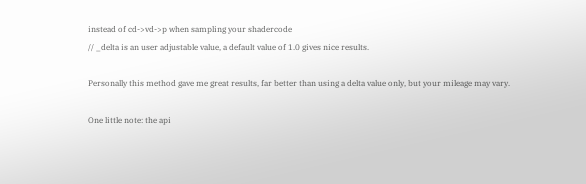instead of cd->vd->p when sampling your shadercode
// _delta is an user adjustable value, a default value of 1.0 gives nice results.

Personally this method gave me great results, far better than using a delta value only, but your mileage may vary.

One little note: the api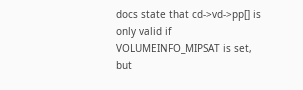docs state that cd->vd->pp[] is only valid if VOLUMEINFO_MIPSAT is set, but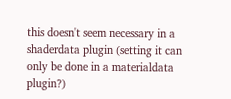this doesn't seem necessary in a shaderdata plugin (setting it can only be done in a materialdata plugin?)